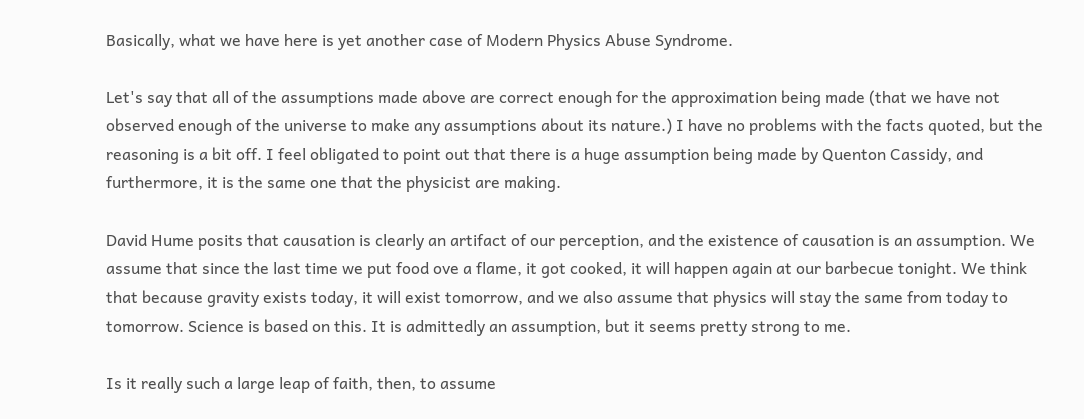Basically, what we have here is yet another case of Modern Physics Abuse Syndrome.

Let's say that all of the assumptions made above are correct enough for the approximation being made (that we have not observed enough of the universe to make any assumptions about its nature.) I have no problems with the facts quoted, but the reasoning is a bit off. I feel obligated to point out that there is a huge assumption being made by Quenton Cassidy, and furthermore, it is the same one that the physicist are making.

David Hume posits that causation is clearly an artifact of our perception, and the existence of causation is an assumption. We assume that since the last time we put food ove a flame, it got cooked, it will happen again at our barbecue tonight. We think that because gravity exists today, it will exist tomorrow, and we also assume that physics will stay the same from today to tomorrow. Science is based on this. It is admittedly an assumption, but it seems pretty strong to me.

Is it really such a large leap of faith, then, to assume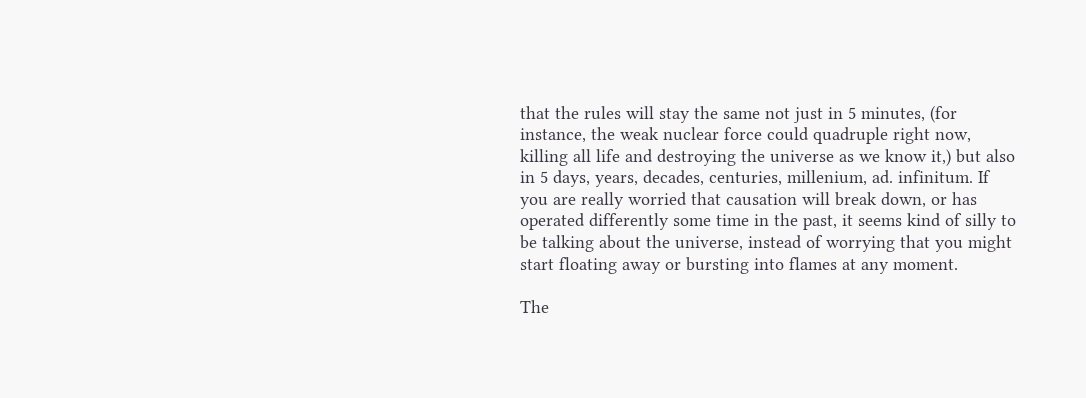that the rules will stay the same not just in 5 minutes, (for instance, the weak nuclear force could quadruple right now, killing all life and destroying the universe as we know it,) but also in 5 days, years, decades, centuries, millenium, ad. infinitum. If you are really worried that causation will break down, or has operated differently some time in the past, it seems kind of silly to be talking about the universe, instead of worrying that you might start floating away or bursting into flames at any moment.

The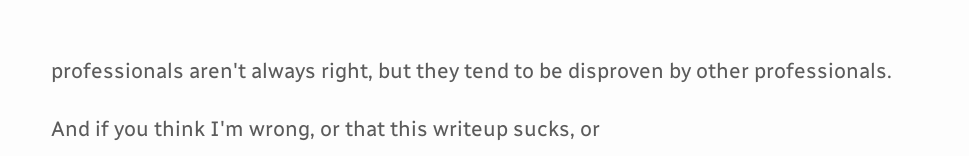professionals aren't always right, but they tend to be disproven by other professionals.

And if you think I'm wrong, or that this writeup sucks, or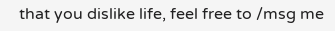that you dislike life, feel free to /msg me